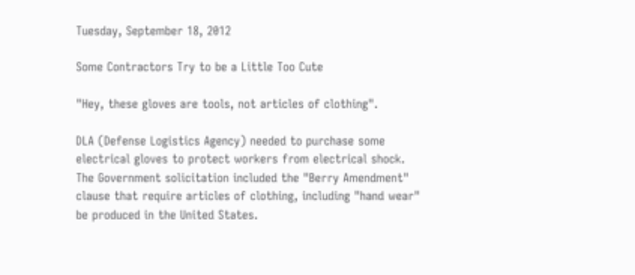Tuesday, September 18, 2012

Some Contractors Try to be a Little Too Cute

"Hey, these gloves are tools, not articles of clothing".

DLA (Defense Logistics Agency) needed to purchase some electrical gloves to protect workers from electrical shock. The Government solicitation included the "Berry Amendment" clause that require articles of clothing, including "hand wear" be produced in the United States.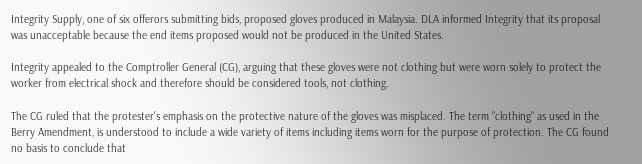Integrity Supply, one of six offerors submitting bids, proposed gloves produced in Malaysia. DLA informed Integrity that its proposal was unacceptable because the end items proposed would not be produced in the United States.

Integrity appealed to the Comptroller General (CG), arguing that these gloves were not clothing but were worn solely to protect the worker from electrical shock and therefore should be considered tools, not clothing.

The CG ruled that the protester's emphasis on the protective nature of the gloves was misplaced. The term "clothing" as used in the Berry Amendment, is understood to include a wide variety of items including items worn for the purpose of protection. The CG found no basis to conclude that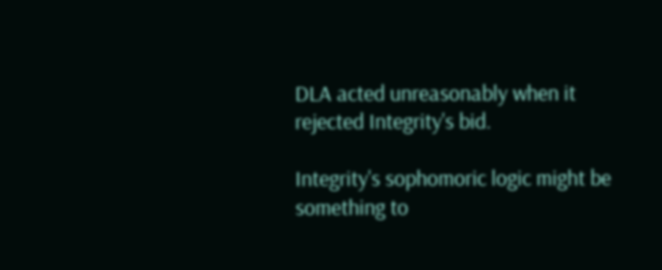DLA acted unreasonably when it rejected Integrity's bid.

Integrity's sophomoric logic might be something to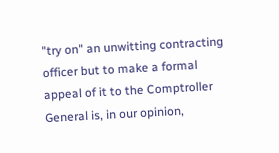"try on" an unwitting contracting officer but to make a formal appeal of it to the Comptroller General is, in our opinion,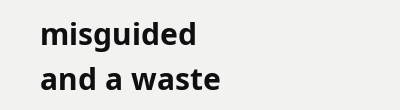misguided and a waste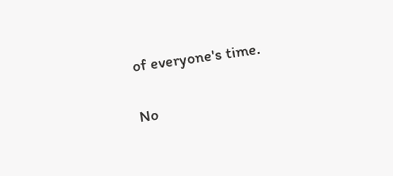of everyone's time.

No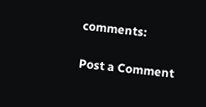comments:

Post a Comment